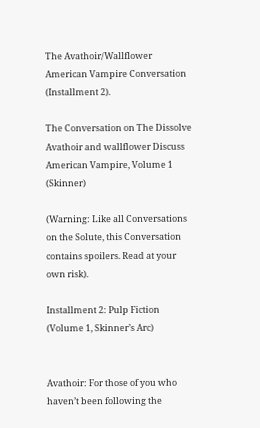The Avathoir/Wallflower American Vampire Conversation (Installment 2).

The Conversation on The Dissolve
Avathoir and wallflower Discuss American Vampire, Volume 1 (Skinner)

(Warning: Like all Conversations on the Solute, this Conversation contains spoilers. Read at your own risk).

Installment 2: Pulp Fiction
(Volume 1, Skinner’s Arc)


Avathoir: For those of you who haven’t been following the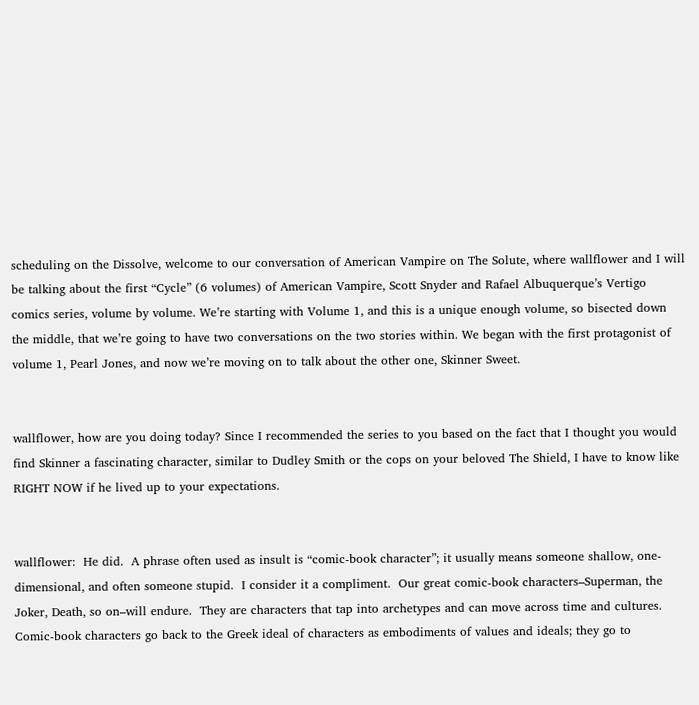scheduling on the Dissolve, welcome to our conversation of American Vampire on The Solute, where wallflower and I will be talking about the first “Cycle” (6 volumes) of American Vampire, Scott Snyder and Rafael Albuquerque’s Vertigo comics series, volume by volume. We’re starting with Volume 1, and this is a unique enough volume, so bisected down the middle, that we’re going to have two conversations on the two stories within. We began with the first protagonist of volume 1, Pearl Jones, and now we’re moving on to talk about the other one, Skinner Sweet.


wallflower, how are you doing today? Since I recommended the series to you based on the fact that I thought you would find Skinner a fascinating character, similar to Dudley Smith or the cops on your beloved The Shield, I have to know like RIGHT NOW if he lived up to your expectations.


wallflower:  He did.  A phrase often used as insult is “comic-book character”; it usually means someone shallow, one-dimensional, and often someone stupid.  I consider it a compliment.  Our great comic-book characters–Superman, the Joker, Death, so on–will endure.  They are characters that tap into archetypes and can move across time and cultures.  Comic-book characters go back to the Greek ideal of characters as embodiments of values and ideals; they go to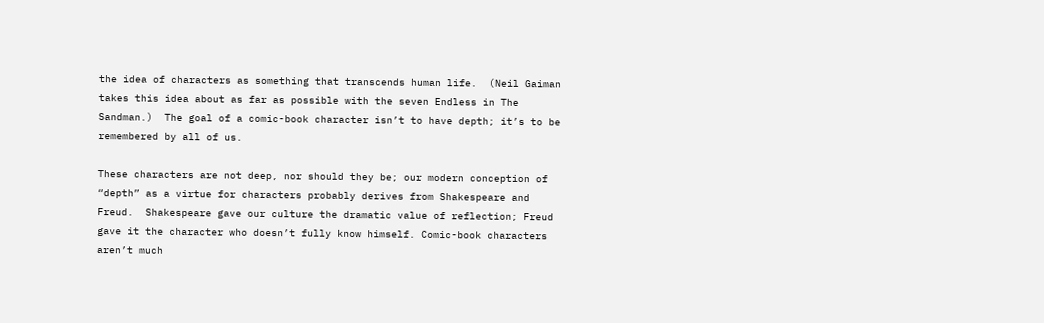the idea of characters as something that transcends human life.  (Neil Gaiman takes this idea about as far as possible with the seven Endless in The Sandman.)  The goal of a comic-book character isn’t to have depth; it’s to be remembered by all of us.

These characters are not deep, nor should they be; our modern conception of “depth” as a virtue for characters probably derives from Shakespeare and Freud.  Shakespeare gave our culture the dramatic value of reflection; Freud gave it the character who doesn’t fully know himself. Comic-book characters aren’t much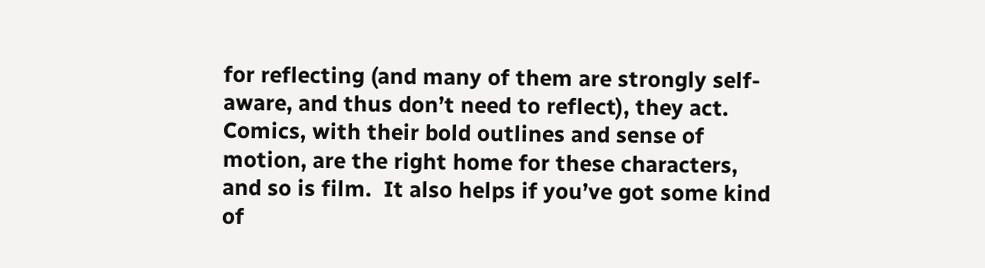for reflecting (and many of them are strongly self-aware, and thus don’t need to reflect), they act.  Comics, with their bold outlines and sense of motion, are the right home for these characters, and so is film.  It also helps if you’ve got some kind of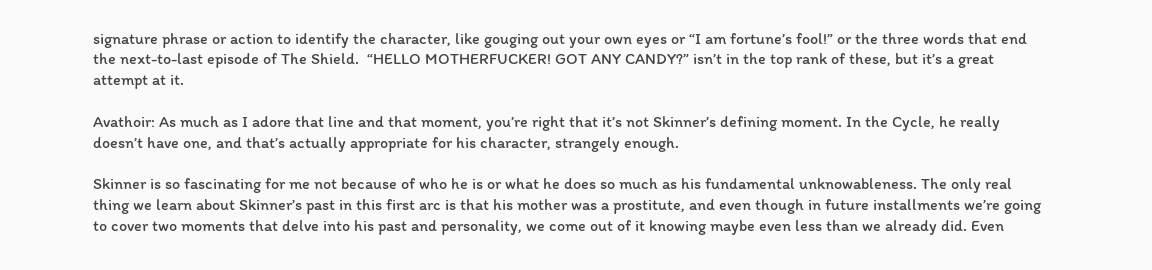signature phrase or action to identify the character, like gouging out your own eyes or “I am fortune’s fool!” or the three words that end the next-to-last episode of The Shield.  “HELLO MOTHERFUCKER! GOT ANY CANDY?” isn’t in the top rank of these, but it’s a great attempt at it.

Avathoir: As much as I adore that line and that moment, you’re right that it’s not Skinner’s defining moment. In the Cycle, he really doesn’t have one, and that’s actually appropriate for his character, strangely enough.

Skinner is so fascinating for me not because of who he is or what he does so much as his fundamental unknowableness. The only real thing we learn about Skinner’s past in this first arc is that his mother was a prostitute, and even though in future installments we’re going to cover two moments that delve into his past and personality, we come out of it knowing maybe even less than we already did. Even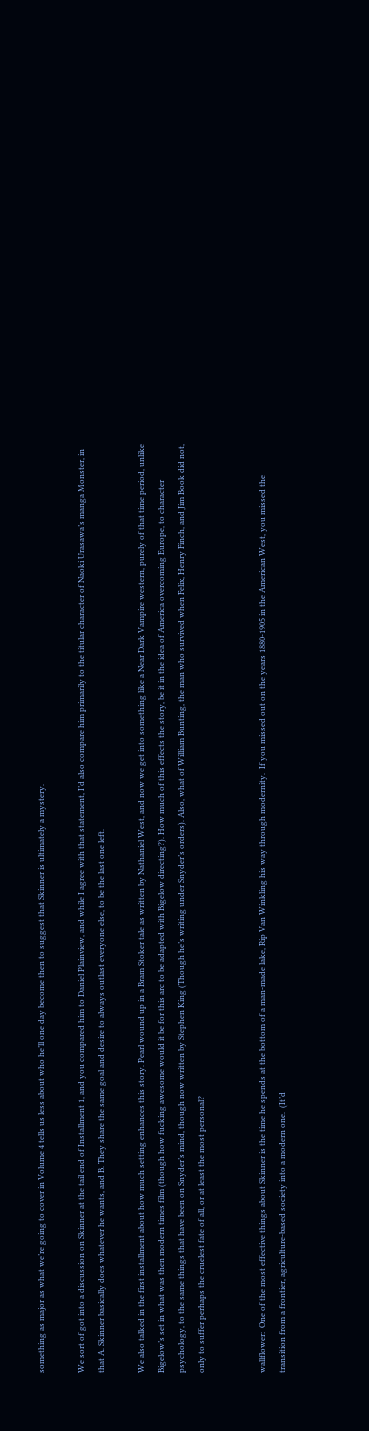something as major as what we’re going to cover in Volume 4 tells us less about who he’ll one day become then to suggest that Skinner is ultimately a mystery.

We sort of got into a discussion on Skinner at the tail end of Installment 1, and you compared him to Daniel Plainview, and while I agree with that statement, I’d also compare him primarily to the titular character of Naoki Urasawa’s manga Monster, in that A. Skinner basically does whatever he wants, and B. They share the same goal and desire to always outlast everyone else, to be the last one left.

We also talked in the first installment about how much setting enhances this story. Pearl wound up in a Bram Stoker tale as written by Nathaniel West, and now we get into something like a Near Dark Vampire western, purely of that time period, unlike  Bigelow’s set in what was then modern times film (though how fucking awesome would it be for this arc to be adapted with Bigelow directing?). How much of this effects the story, be it in the idea of America overcoming Europe, to character psychology, to the same things that have been on Snyder’s mind, though now written by Stephen King (Though he’s writing under Snyder’s orders). Also, what of William Bunting, the man who survived when Felix, Henry Finch, and Jim Book did not, only to suffer perhaps the cruelest fate of all, or at least the most personal?


wallflower:  One of the most effective things about Skinner is the time he spends at the bottom of a man-made lake, Rip Van Winkling his way through modernity.  If you missed out on the years 1880-1905 in the American West, you missed the transition from a frontier, agriculture-based society into a modern one.  (It’d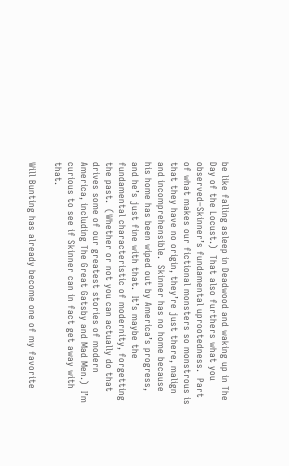be like falling asleep in Deadwood and waking up in The Day of the Locust.)  That also furthers what you observed–Skinner’s fundamental uprootedness.  Part of what makes our fictional monsters so monstrous is that they have no origin, they’re just there, malign and incomprehensible.  Skinner has no home because his home has been wiped out by America’s progress, and he’s just fine with that.  It’s maybe the fundamental characteristic of modernity, forgetting the past.  (Whether or not you can actually do that drives some of our greatest stories of modern America, including The Great Gatsby and Mad Men.)  I’m curious to see if Skinner can in fact get away with that.

Will Bunting has already become one of my favorite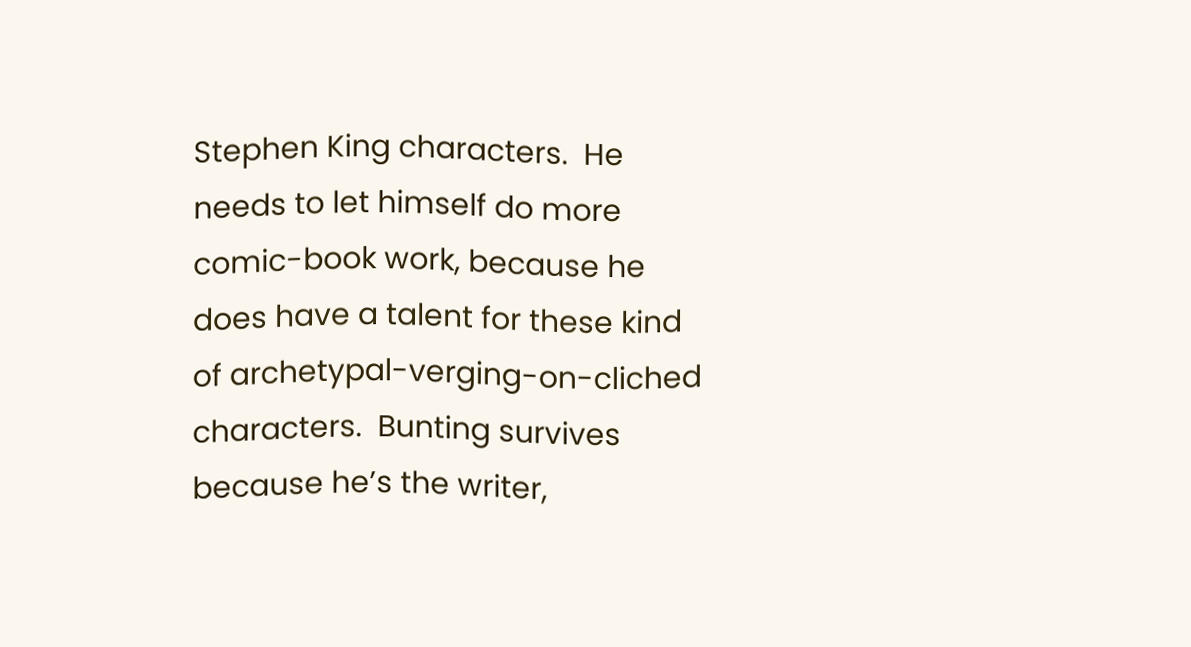Stephen King characters.  He needs to let himself do more comic-book work, because he does have a talent for these kind of archetypal-verging-on-cliched characters.  Bunting survives because he’s the writer,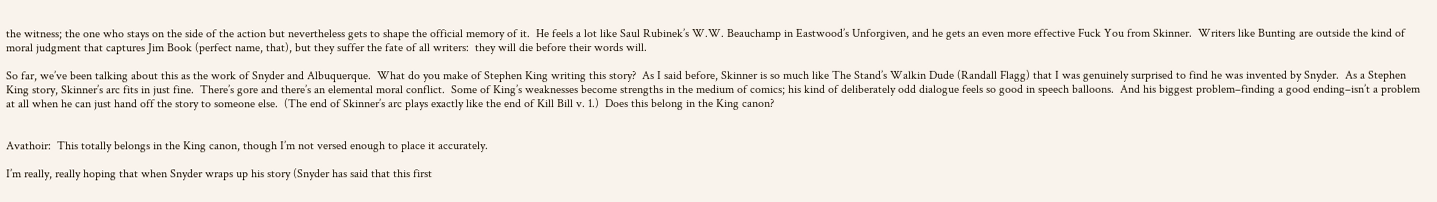the witness; the one who stays on the side of the action but nevertheless gets to shape the official memory of it.  He feels a lot like Saul Rubinek’s W.W. Beauchamp in Eastwood’s Unforgiven, and he gets an even more effective Fuck You from Skinner.  Writers like Bunting are outside the kind of moral judgment that captures Jim Book (perfect name, that), but they suffer the fate of all writers:  they will die before their words will.

So far, we’ve been talking about this as the work of Snyder and Albuquerque.  What do you make of Stephen King writing this story?  As I said before, Skinner is so much like The Stand’s Walkin Dude (Randall Flagg) that I was genuinely surprised to find he was invented by Snyder.  As a Stephen King story, Skinner’s arc fits in just fine.  There’s gore and there’s an elemental moral conflict.  Some of King’s weaknesses become strengths in the medium of comics; his kind of deliberately odd dialogue feels so good in speech balloons.  And his biggest problem–finding a good ending–isn’t a problem at all when he can just hand off the story to someone else.  (The end of Skinner’s arc plays exactly like the end of Kill Bill v. 1.)  Does this belong in the King canon?


Avathoir:  This totally belongs in the King canon, though I’m not versed enough to place it accurately.

I’m really, really hoping that when Snyder wraps up his story (Snyder has said that this first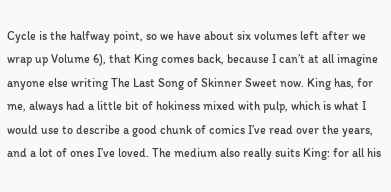Cycle is the halfway point, so we have about six volumes left after we wrap up Volume 6), that King comes back, because I can’t at all imagine anyone else writing The Last Song of Skinner Sweet now. King has, for me, always had a little bit of hokiness mixed with pulp, which is what I would use to describe a good chunk of comics I’ve read over the years, and a lot of ones I’ve loved. The medium also really suits King: for all his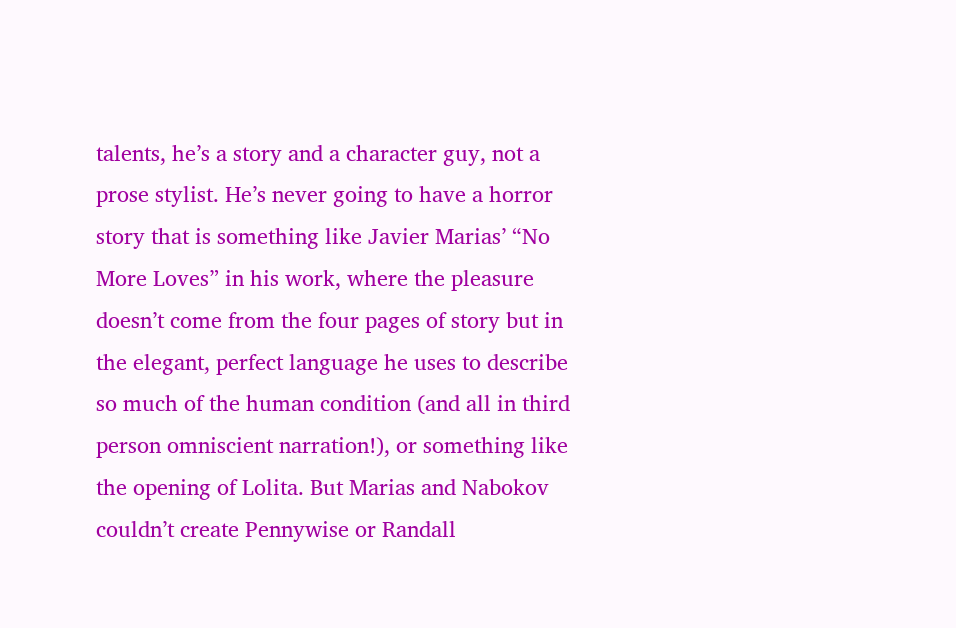talents, he’s a story and a character guy, not a prose stylist. He’s never going to have a horror story that is something like Javier Marias’ “No More Loves” in his work, where the pleasure doesn’t come from the four pages of story but in the elegant, perfect language he uses to describe so much of the human condition (and all in third person omniscient narration!), or something like the opening of Lolita. But Marias and Nabokov couldn’t create Pennywise or Randall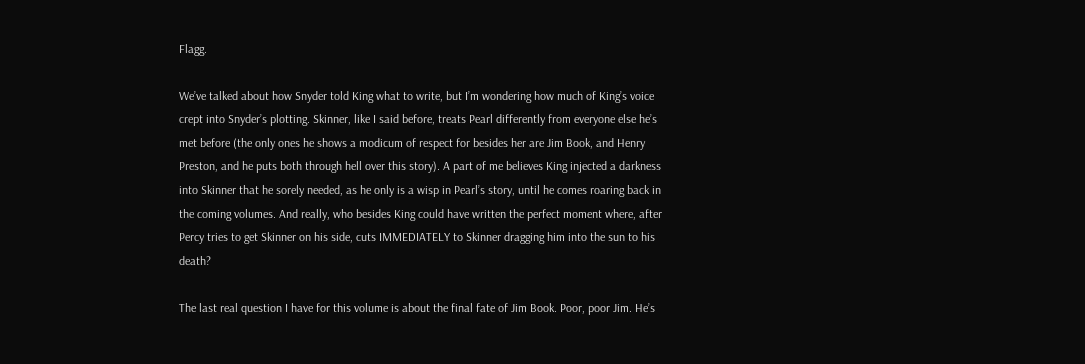Flagg.

We’ve talked about how Snyder told King what to write, but I’m wondering how much of King’s voice crept into Snyder’s plotting. Skinner, like I said before, treats Pearl differently from everyone else he’s met before (the only ones he shows a modicum of respect for besides her are Jim Book, and Henry Preston, and he puts both through hell over this story). A part of me believes King injected a darkness into Skinner that he sorely needed, as he only is a wisp in Pearl’s story, until he comes roaring back in the coming volumes. And really, who besides King could have written the perfect moment where, after Percy tries to get Skinner on his side, cuts IMMEDIATELY to Skinner dragging him into the sun to his death?

The last real question I have for this volume is about the final fate of Jim Book. Poor, poor Jim. He’s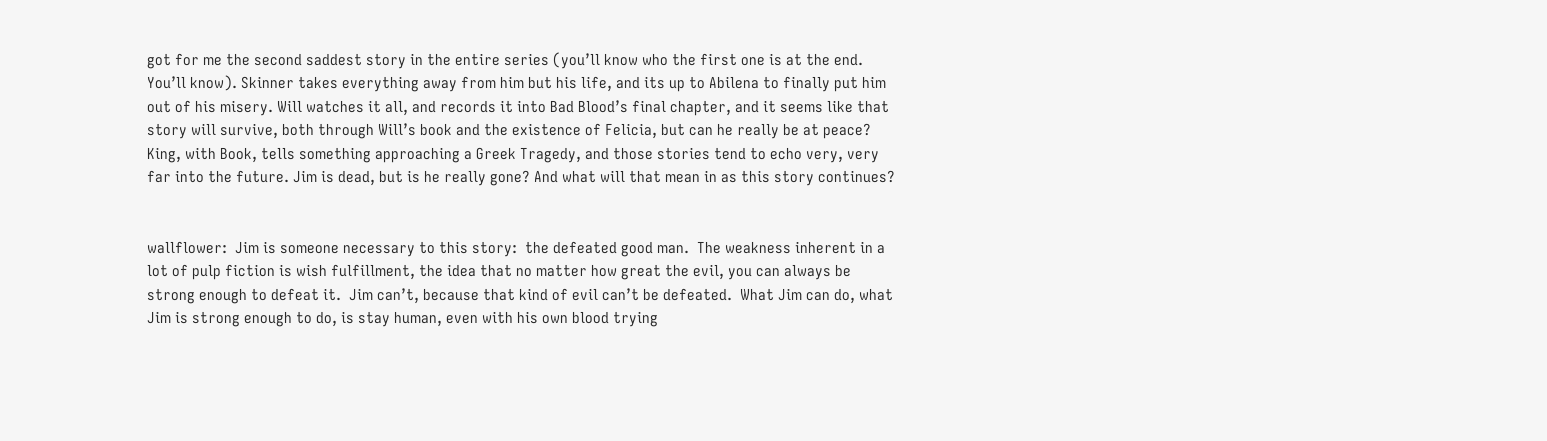got for me the second saddest story in the entire series (you’ll know who the first one is at the end. You’ll know). Skinner takes everything away from him but his life, and its up to Abilena to finally put him out of his misery. Will watches it all, and records it into Bad Blood’s final chapter, and it seems like that story will survive, both through Will’s book and the existence of Felicia, but can he really be at peace? King, with Book, tells something approaching a Greek Tragedy, and those stories tend to echo very, very far into the future. Jim is dead, but is he really gone? And what will that mean in as this story continues?


wallflower:  Jim is someone necessary to this story:  the defeated good man.  The weakness inherent in a lot of pulp fiction is wish fulfillment, the idea that no matter how great the evil, you can always be strong enough to defeat it.  Jim can’t, because that kind of evil can’t be defeated.  What Jim can do, what Jim is strong enough to do, is stay human, even with his own blood trying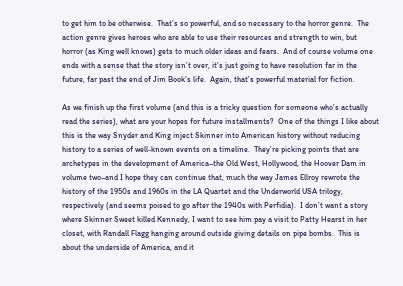to get him to be otherwise.  That’s so powerful, and so necessary to the horror genre.  The action genre gives heroes who are able to use their resources and strength to win, but horror (as King well knows) gets to much older ideas and fears.  And of course volume one ends with a sense that the story isn’t over, it’s just going to have resolution far in the future, far past the end of Jim Book’s life.  Again, that’s powerful material for fiction.

As we finish up the first volume (and this is a tricky question for someone who’s actually read the series), what are your hopes for future installments?  One of the things I like about this is the way Snyder and King inject Skinner into American history without reducing history to a series of well-known events on a timeline.  They’re picking points that are archetypes in the development of America–the Old West, Hollywood, the Hoover Dam in volume two–and I hope they can continue that, much the way James Ellroy rewrote the history of the 1950s and 1960s in the LA Quartet and the Underworld USA trilogy, respectively (and seems poised to go after the 1940s with Perfidia).  I don’t want a story where Skinner Sweet killed Kennedy, I want to see him pay a visit to Patty Hearst in her closet, with Randall Flagg hanging around outside giving details on pipe bombs.  This is about the underside of America, and it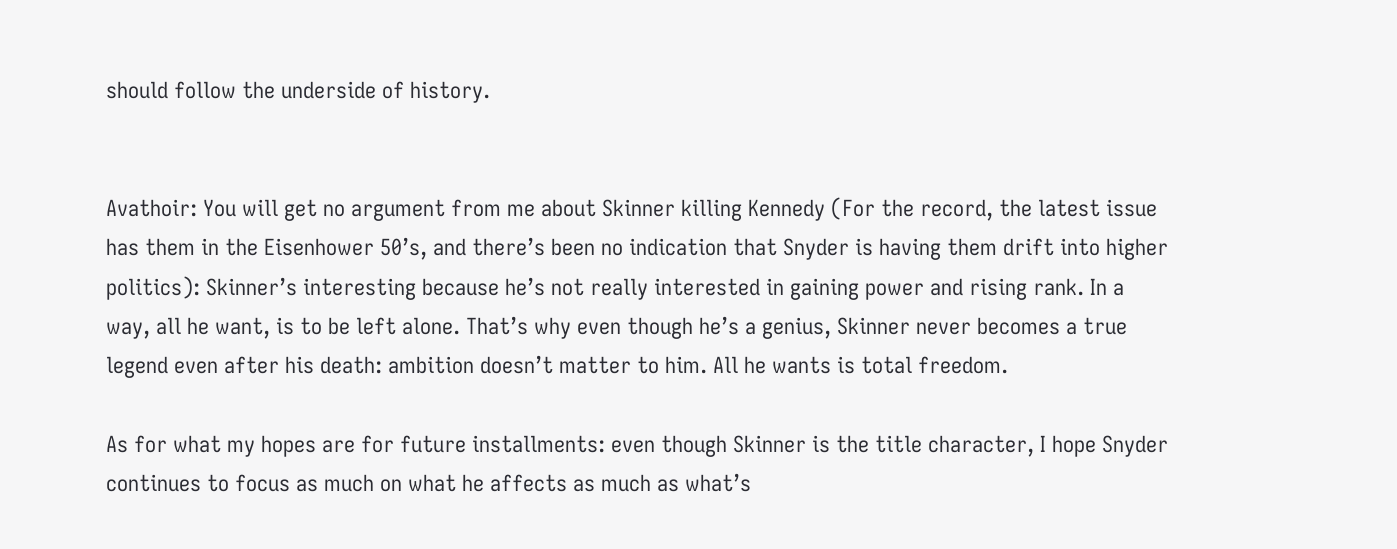should follow the underside of history.


Avathoir: You will get no argument from me about Skinner killing Kennedy (For the record, the latest issue has them in the Eisenhower 50’s, and there’s been no indication that Snyder is having them drift into higher politics): Skinner’s interesting because he’s not really interested in gaining power and rising rank. In a way, all he want, is to be left alone. That’s why even though he’s a genius, Skinner never becomes a true legend even after his death: ambition doesn’t matter to him. All he wants is total freedom.

As for what my hopes are for future installments: even though Skinner is the title character, I hope Snyder continues to focus as much on what he affects as much as what’s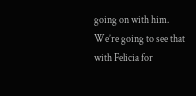going on with him. We’re going to see that with Felicia for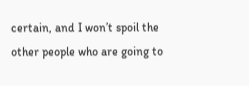certain, and I won’t spoil the other people who are going to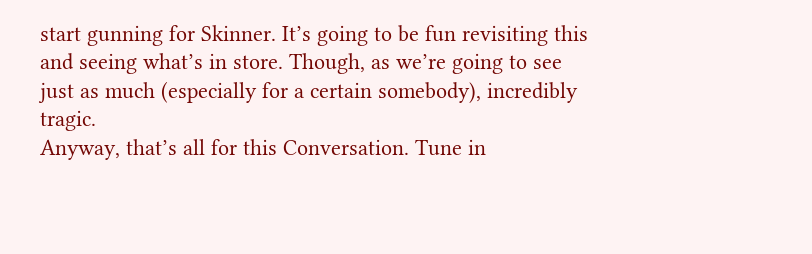start gunning for Skinner. It’s going to be fun revisiting this and seeing what’s in store. Though, as we’re going to see just as much (especially for a certain somebody), incredibly tragic.
Anyway, that’s all for this Conversation. Tune in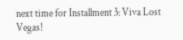next time for Installment 3: Viva Lost Vegas!